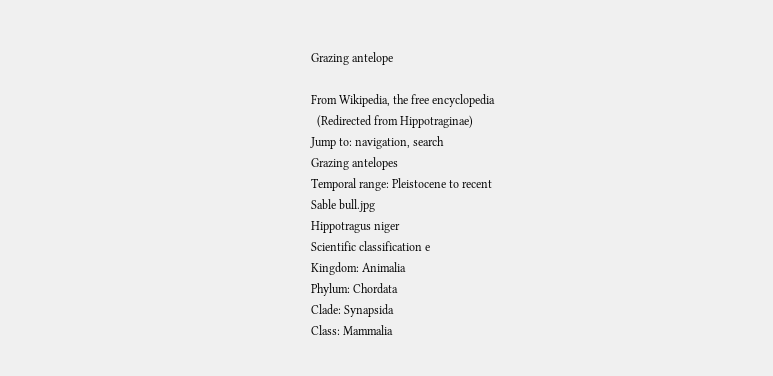Grazing antelope

From Wikipedia, the free encyclopedia
  (Redirected from Hippotraginae)
Jump to: navigation, search
Grazing antelopes
Temporal range: Pleistocene to recent
Sable bull.jpg
Hippotragus niger
Scientific classification e
Kingdom: Animalia
Phylum: Chordata
Clade: Synapsida
Class: Mammalia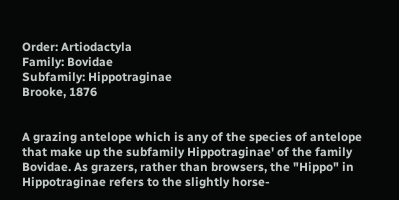Order: Artiodactyla
Family: Bovidae
Subfamily: Hippotraginae
Brooke, 1876


A grazing antelope which is any of the species of antelope that make up the subfamily Hippotraginae' of the family Bovidae. As grazers, rather than browsers, the "Hippo" in Hippotraginae refers to the slightly horse-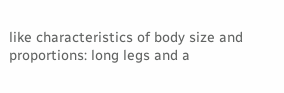like characteristics of body size and proportions: long legs and a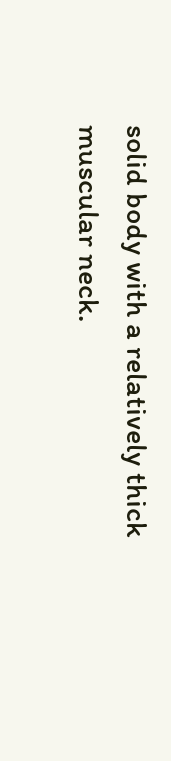solid body with a relatively thick muscular neck.